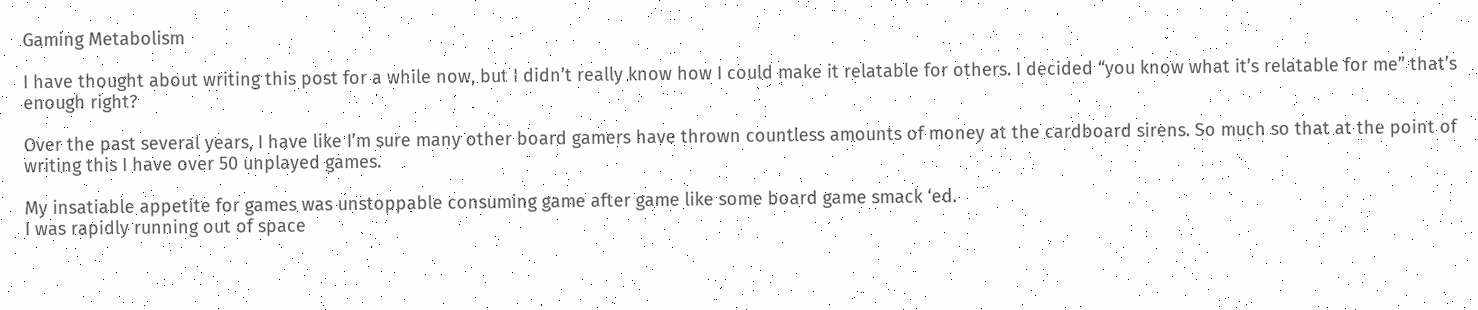Gaming Metabolism

I have thought about writing this post for a while now, but I didn’t really know how I could make it relatable for others. I decided “you know what it’s relatable for me” that’s enough right?

Over the past several years, I have like I’m sure many other board gamers have thrown countless amounts of money at the cardboard sirens. So much so that at the point of writing this I have over 50 unplayed games.

My insatiable appetite for games was unstoppable consuming game after game like some board game smack ‘ed.
I was rapidly running out of space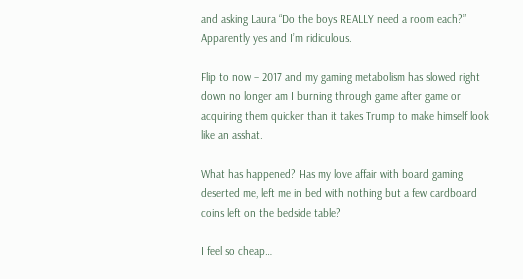and asking Laura “Do the boys REALLY need a room each?” Apparently yes and I’m ridiculous.

Flip to now – 2017 and my gaming metabolism has slowed right down no longer am I burning through game after game or acquiring them quicker than it takes Trump to make himself look like an asshat.

What has happened? Has my love affair with board gaming deserted me, left me in bed with nothing but a few cardboard coins left on the bedside table?

I feel so cheap…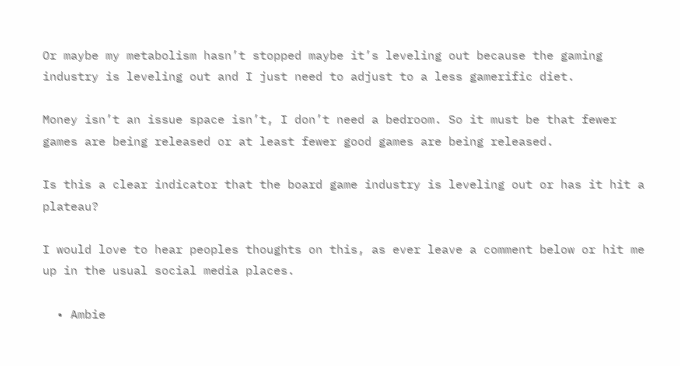Or maybe my metabolism hasn’t stopped maybe it’s leveling out because the gaming industry is leveling out and I just need to adjust to a less gamerific diet.

Money isn’t an issue space isn’t, I don’t need a bedroom. So it must be that fewer games are being released or at least fewer good games are being released.

Is this a clear indicator that the board game industry is leveling out or has it hit a plateau?

I would love to hear peoples thoughts on this, as ever leave a comment below or hit me up in the usual social media places.

  • Ambie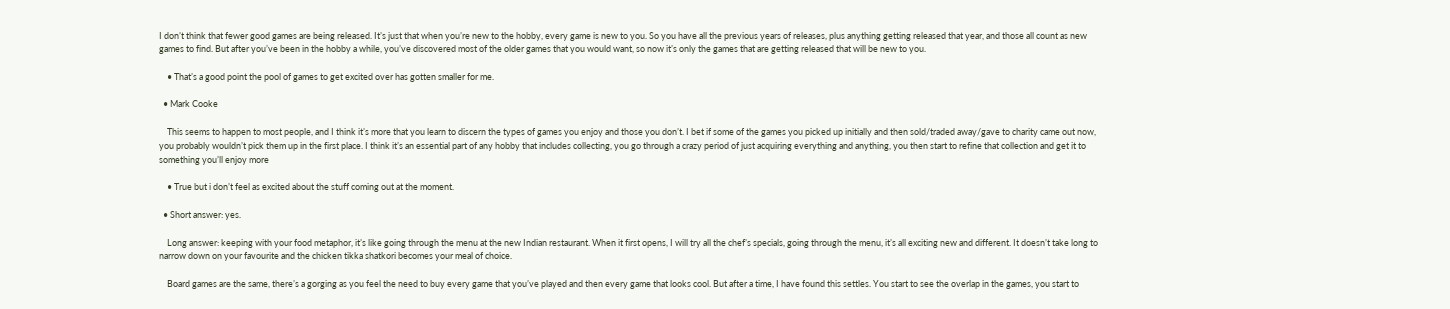I don’t think that fewer good games are being released. It’s just that when you’re new to the hobby, every game is new to you. So you have all the previous years of releases, plus anything getting released that year, and those all count as new games to find. But after you’ve been in the hobby a while, you’ve discovered most of the older games that you would want, so now it’s only the games that are getting released that will be new to you.

    • That’s a good point the pool of games to get excited over has gotten smaller for me.

  • Mark Cooke

    This seems to happen to most people, and I think it’s more that you learn to discern the types of games you enjoy and those you don’t. I bet if some of the games you picked up initially and then sold/traded away/gave to charity came out now, you probably wouldn’t pick them up in the first place. I think it’s an essential part of any hobby that includes collecting, you go through a crazy period of just acquiring everything and anything, you then start to refine that collection and get it to something you’ll enjoy more

    • True but i don’t feel as excited about the stuff coming out at the moment.

  • Short answer: yes.

    Long answer: keeping with your food metaphor, it’s like going through the menu at the new Indian restaurant. When it first opens, I will try all the chef’s specials, going through the menu, it’s all exciting new and different. It doesn’t take long to narrow down on your favourite and the chicken tikka shatkori becomes your meal of choice.

    Board games are the same, there’s a gorging as you feel the need to buy every game that you’ve played and then every game that looks cool. But after a time, I have found this settles. You start to see the overlap in the games, you start to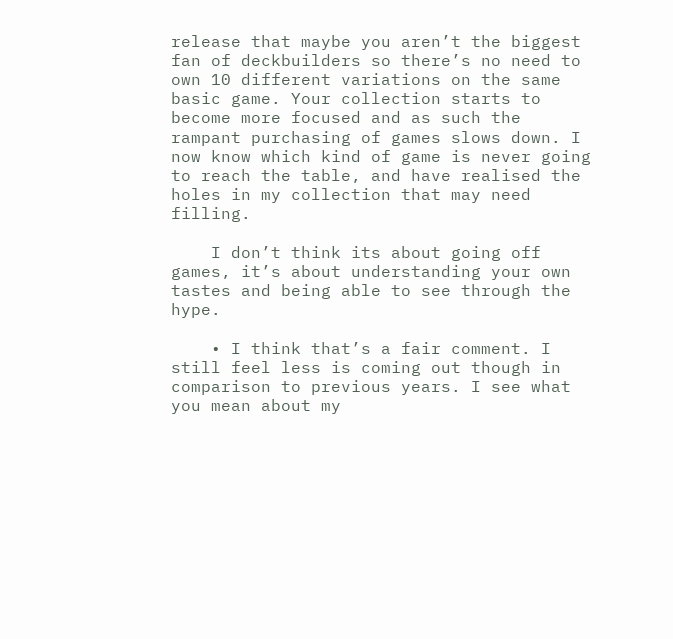release that maybe you aren’t the biggest fan of deckbuilders so there’s no need to own 10 different variations on the same basic game. Your collection starts to become more focused and as such the rampant purchasing of games slows down. I now know which kind of game is never going to reach the table, and have realised the holes in my collection that may need filling.

    I don’t think its about going off games, it’s about understanding your own tastes and being able to see through the hype.

    • I think that’s a fair comment. I still feel less is coming out though in comparison to previous years. I see what you mean about my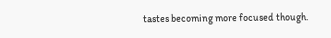tastes becoming more focused though.